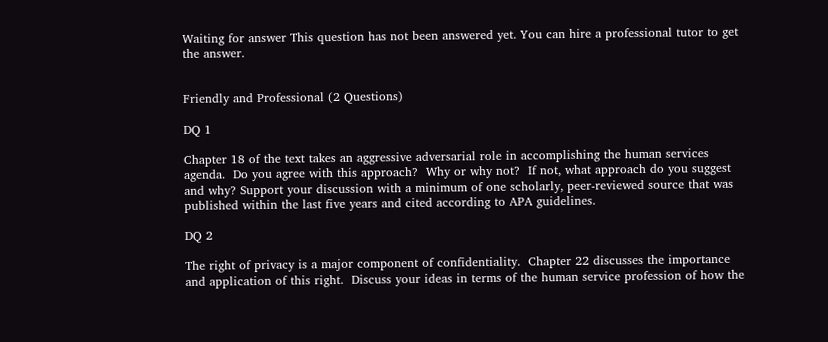Waiting for answer This question has not been answered yet. You can hire a professional tutor to get the answer.


Friendly and Professional (2 Questions)

DQ 1

Chapter 18 of the text takes an aggressive adversarial role in accomplishing the human services agenda.  Do you agree with this approach?  Why or why not?  If not, what approach do you suggest and why? Support your discussion with a minimum of one scholarly, peer-reviewed source that was published within the last five years and cited according to APA guidelines.

DQ 2

The right of privacy is a major component of confidentiality.  Chapter 22 discusses the importance and application of this right.  Discuss your ideas in terms of the human service profession of how the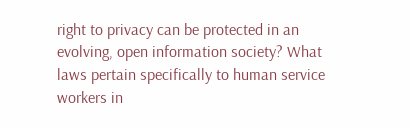right to privacy can be protected in an evolving, open information society? What laws pertain specifically to human service workers in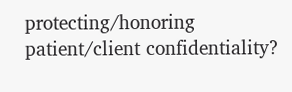protecting/honoring patient/client confidentiality?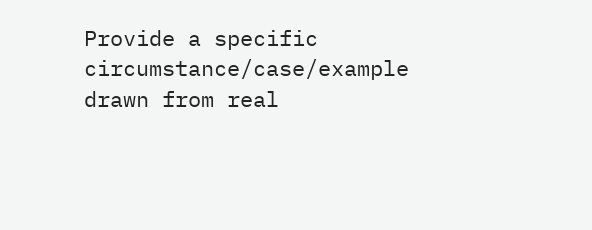Provide a specific circumstance/case/example drawn from real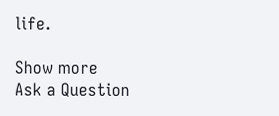life.

Show more
Ask a Question